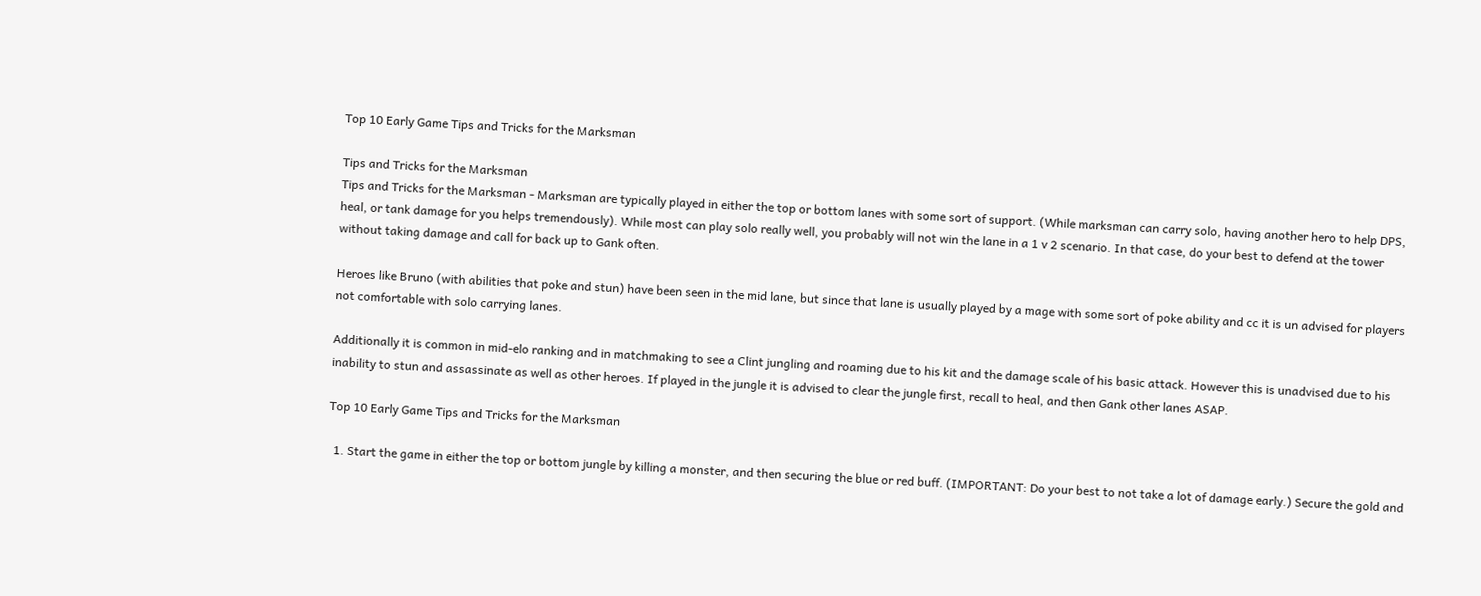Top 10 Early Game Tips and Tricks for the Marksman

Tips and Tricks for the Marksman
Tips and Tricks for the Marksman - Marksman are typically played in either the top or bottom lanes with some sort of support. (While marksman can carry solo, having another hero to help DPS, heal, or tank damage for you helps tremendously). While most can play solo really well, you probably will not win the lane in a 1 v 2 scenario. In that case, do your best to defend at the tower without taking damage and call for back up to Gank often.

Heroes like Bruno (with abilities that poke and stun) have been seen in the mid lane, but since that lane is usually played by a mage with some sort of poke ability and cc it is un advised for players not comfortable with solo carrying lanes.

Additionally it is common in mid-elo ranking and in matchmaking to see a Clint jungling and roaming due to his kit and the damage scale of his basic attack. However this is unadvised due to his inability to stun and assassinate as well as other heroes. If played in the jungle it is advised to clear the jungle first, recall to heal, and then Gank other lanes ASAP.

Top 10 Early Game Tips and Tricks for the Marksman

  1. Start the game in either the top or bottom jungle by killing a monster, and then securing the blue or red buff. (IMPORTANT: Do your best to not take a lot of damage early.) Secure the gold and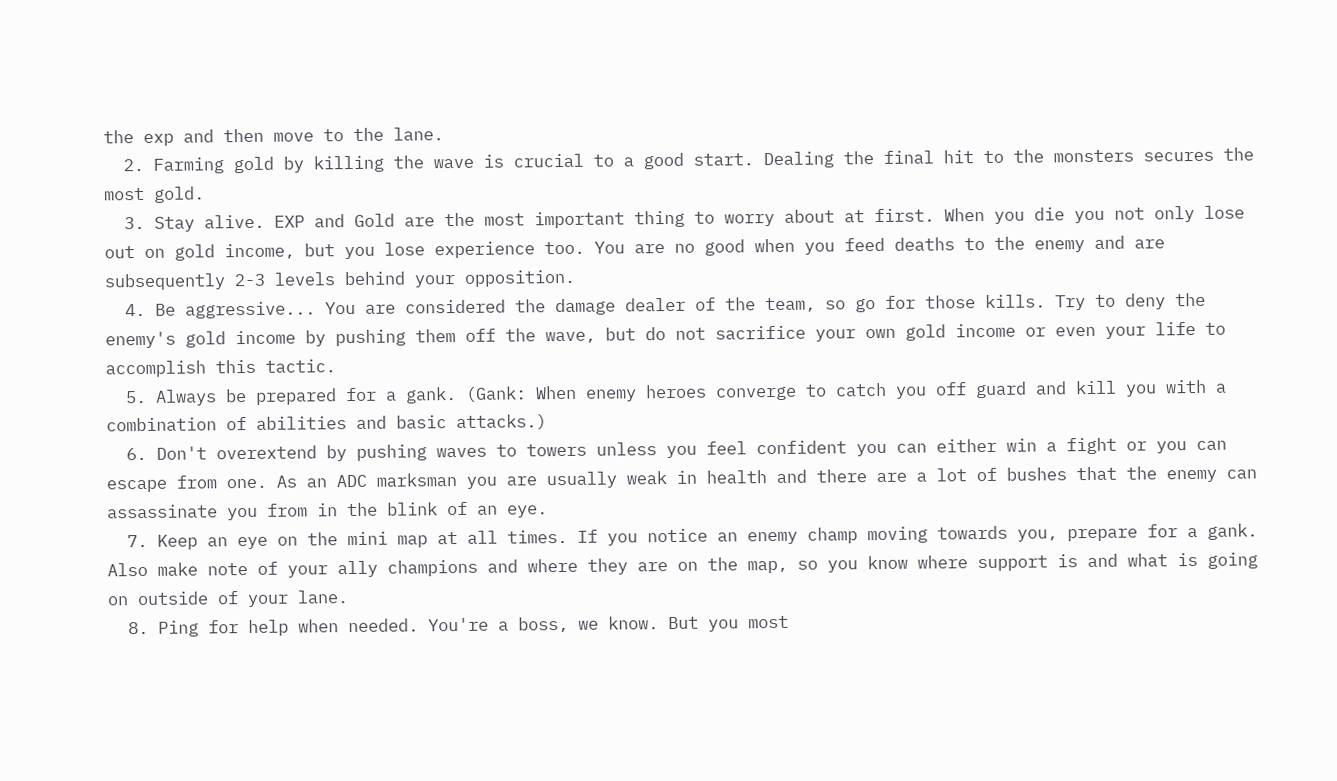the exp and then move to the lane.
  2. Farming gold by killing the wave is crucial to a good start. Dealing the final hit to the monsters secures the most gold.
  3. Stay alive. EXP and Gold are the most important thing to worry about at first. When you die you not only lose out on gold income, but you lose experience too. You are no good when you feed deaths to the enemy and are subsequently 2-3 levels behind your opposition.
  4. Be aggressive... You are considered the damage dealer of the team, so go for those kills. Try to deny the enemy's gold income by pushing them off the wave, but do not sacrifice your own gold income or even your life to accomplish this tactic.
  5. Always be prepared for a gank. (Gank: When enemy heroes converge to catch you off guard and kill you with a combination of abilities and basic attacks.)
  6. Don't overextend by pushing waves to towers unless you feel confident you can either win a fight or you can escape from one. As an ADC marksman you are usually weak in health and there are a lot of bushes that the enemy can assassinate you from in the blink of an eye.
  7. Keep an eye on the mini map at all times. If you notice an enemy champ moving towards you, prepare for a gank. Also make note of your ally champions and where they are on the map, so you know where support is and what is going on outside of your lane.
  8. Ping for help when needed. You're a boss, we know. But you most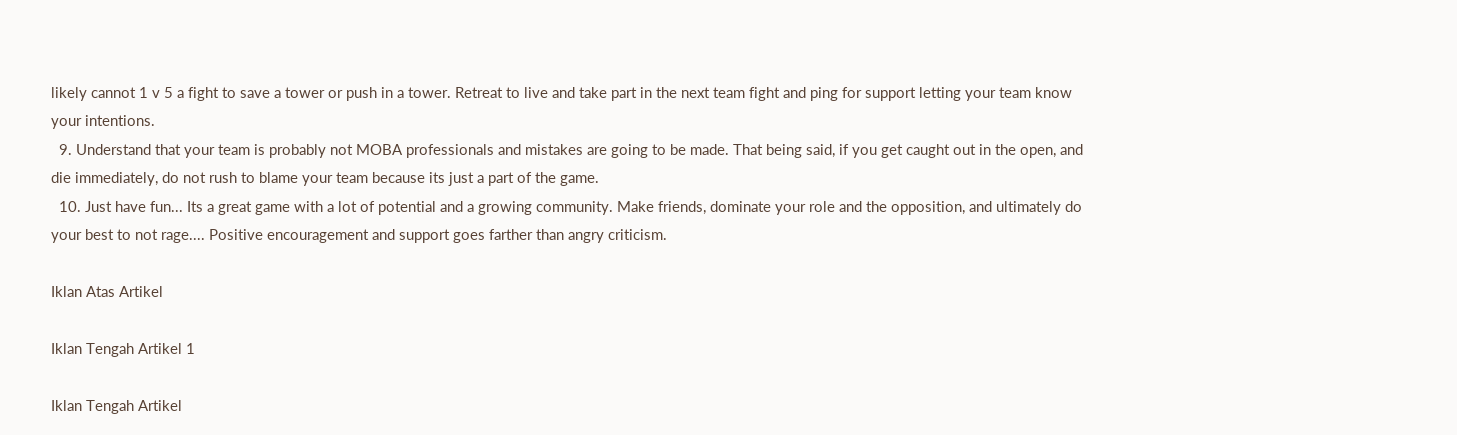likely cannot 1 v 5 a fight to save a tower or push in a tower. Retreat to live and take part in the next team fight and ping for support letting your team know your intentions.
  9. Understand that your team is probably not MOBA professionals and mistakes are going to be made. That being said, if you get caught out in the open, and die immediately, do not rush to blame your team because its just a part of the game.
  10. Just have fun... Its a great game with a lot of potential and a growing community. Make friends, dominate your role and the opposition, and ultimately do your best to not rage.... Positive encouragement and support goes farther than angry criticism.

Iklan Atas Artikel

Iklan Tengah Artikel 1

Iklan Tengah Artikel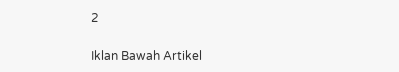2

Iklan Bawah Artikel